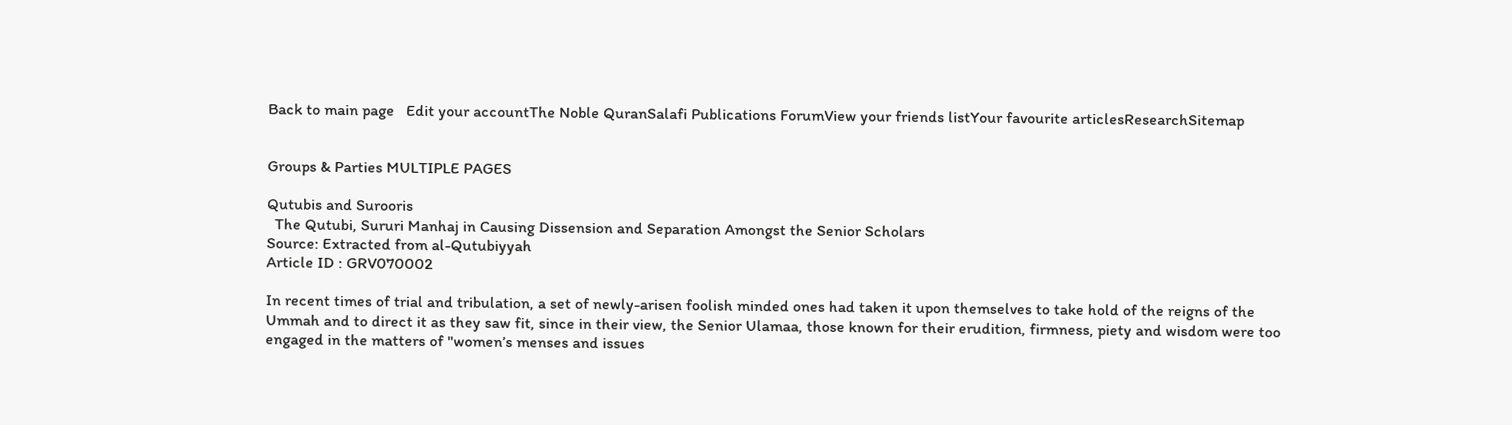Back to main page   Edit your accountThe Noble QuranSalafi Publications ForumView your friends listYour favourite articlesResearchSitemap


Groups & Parties MULTIPLE PAGES

Qutubis and Surooris
  The Qutubi, Sururi Manhaj in Causing Dissension and Separation Amongst the Senior Scholars
Source: Extracted from al-Qutubiyyah
Article ID : GRV070002

In recent times of trial and tribulation, a set of newly-arisen foolish minded ones had taken it upon themselves to take hold of the reigns of the Ummah and to direct it as they saw fit, since in their view, the Senior Ulamaa, those known for their erudition, firmness, piety and wisdom were too engaged in the matters of "women’s menses and issues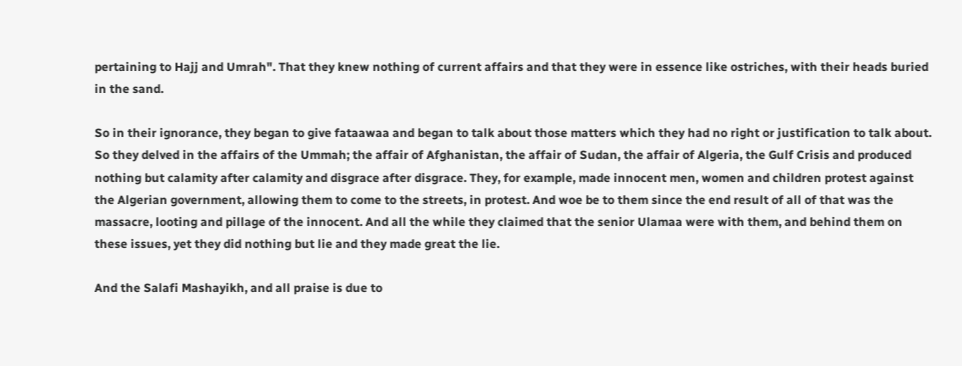pertaining to Hajj and Umrah". That they knew nothing of current affairs and that they were in essence like ostriches, with their heads buried in the sand.

So in their ignorance, they began to give fataawaa and began to talk about those matters which they had no right or justification to talk about. So they delved in the affairs of the Ummah; the affair of Afghanistan, the affair of Sudan, the affair of Algeria, the Gulf Crisis and produced nothing but calamity after calamity and disgrace after disgrace. They, for example, made innocent men, women and children protest against the Algerian government, allowing them to come to the streets, in protest. And woe be to them since the end result of all of that was the massacre, looting and pillage of the innocent. And all the while they claimed that the senior Ulamaa were with them, and behind them on these issues, yet they did nothing but lie and they made great the lie.

And the Salafi Mashayikh, and all praise is due to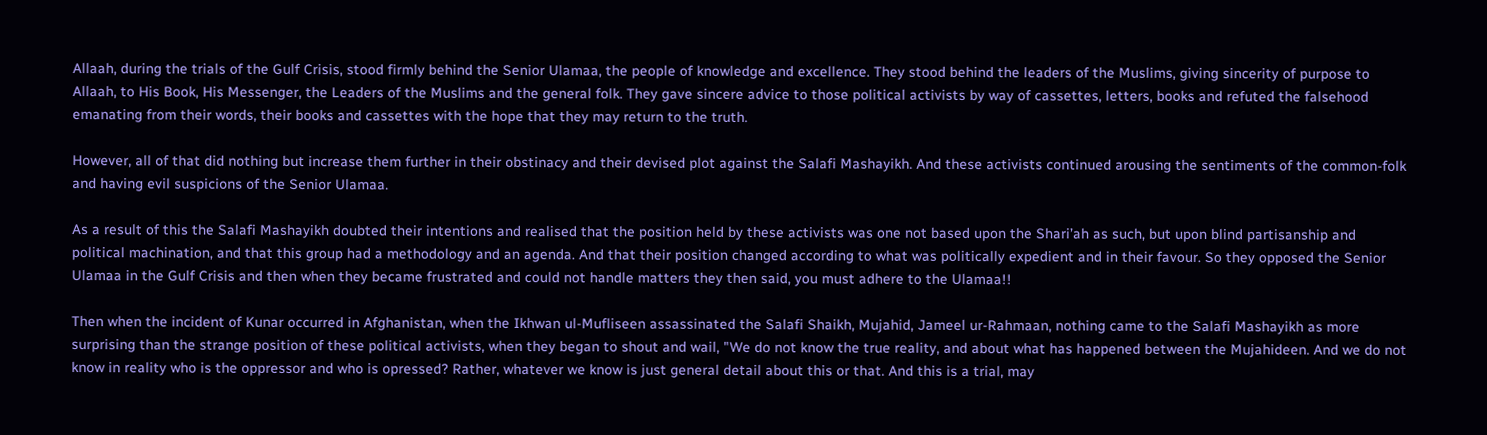Allaah, during the trials of the Gulf Crisis, stood firmly behind the Senior Ulamaa, the people of knowledge and excellence. They stood behind the leaders of the Muslims, giving sincerity of purpose to Allaah, to His Book, His Messenger, the Leaders of the Muslims and the general folk. They gave sincere advice to those political activists by way of cassettes, letters, books and refuted the falsehood emanating from their words, their books and cassettes with the hope that they may return to the truth.

However, all of that did nothing but increase them further in their obstinacy and their devised plot against the Salafi Mashayikh. And these activists continued arousing the sentiments of the common-folk and having evil suspicions of the Senior Ulamaa.

As a result of this the Salafi Mashayikh doubted their intentions and realised that the position held by these activists was one not based upon the Shari’ah as such, but upon blind partisanship and political machination, and that this group had a methodology and an agenda. And that their position changed according to what was politically expedient and in their favour. So they opposed the Senior Ulamaa in the Gulf Crisis and then when they became frustrated and could not handle matters they then said, you must adhere to the Ulamaa!!

Then when the incident of Kunar occurred in Afghanistan, when the Ikhwan ul-Mufliseen assassinated the Salafi Shaikh, Mujahid, Jameel ur-Rahmaan, nothing came to the Salafi Mashayikh as more surprising than the strange position of these political activists, when they began to shout and wail, "We do not know the true reality, and about what has happened between the Mujahideen. And we do not know in reality who is the oppressor and who is opressed? Rather, whatever we know is just general detail about this or that. And this is a trial, may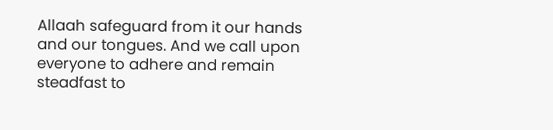Allaah safeguard from it our hands and our tongues. And we call upon everyone to adhere and remain steadfast to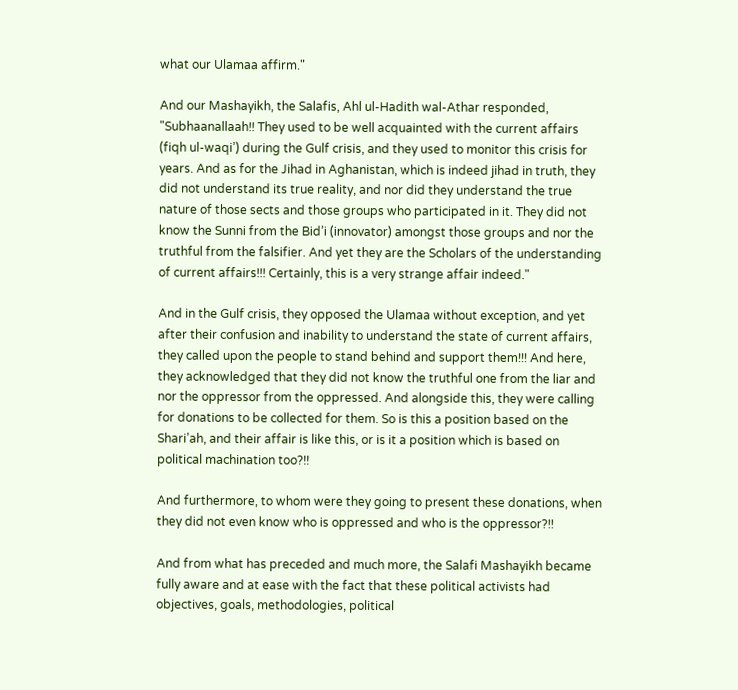what our Ulamaa affirm."

And our Mashayikh, the Salafis, Ahl ul-Hadith wal-Athar responded, "Subhaanallaah!! They used to be well acquainted with the current affairs (fiqh ul-waqi’) during the Gulf crisis, and they used to monitor this crisis for years. And as for the Jihad in Aghanistan, which is indeed jihad in truth, they did not understand its true reality, and nor did they understand the true nature of those sects and those groups who participated in it. They did not know the Sunni from the Bid’i (innovator) amongst those groups and nor the truthful from the falsifier. And yet they are the Scholars of the understanding of current affairs!!! Certainly, this is a very strange affair indeed."

And in the Gulf crisis, they opposed the Ulamaa without exception, and yet after their confusion and inability to understand the state of current affairs, they called upon the people to stand behind and support them!!! And here, they acknowledged that they did not know the truthful one from the liar and nor the oppressor from the oppressed. And alongside this, they were calling for donations to be collected for them. So is this a position based on the Shari’ah, and their affair is like this, or is it a position which is based on political machination too?!!

And furthermore, to whom were they going to present these donations, when they did not even know who is oppressed and who is the oppressor?!!

And from what has preceded and much more, the Salafi Mashayikh became fully aware and at ease with the fact that these political activists had objectives, goals, methodologies, political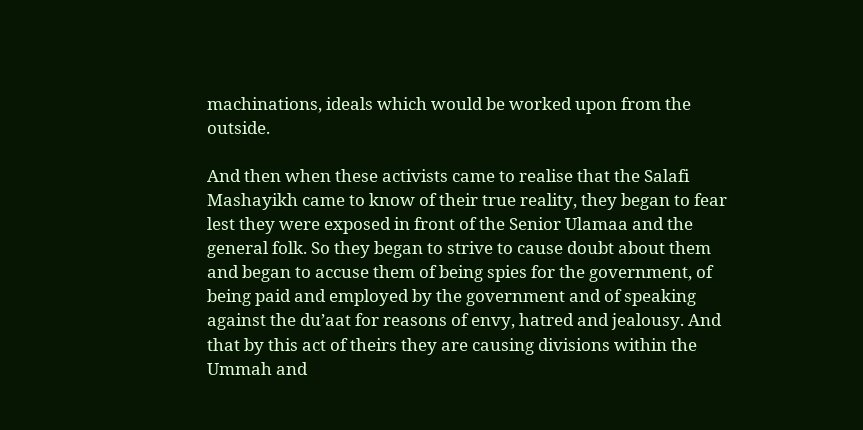machinations, ideals which would be worked upon from the outside.

And then when these activists came to realise that the Salafi Mashayikh came to know of their true reality, they began to fear lest they were exposed in front of the Senior Ulamaa and the general folk. So they began to strive to cause doubt about them and began to accuse them of being spies for the government, of being paid and employed by the government and of speaking against the du’aat for reasons of envy, hatred and jealousy. And that by this act of theirs they are causing divisions within the Ummah and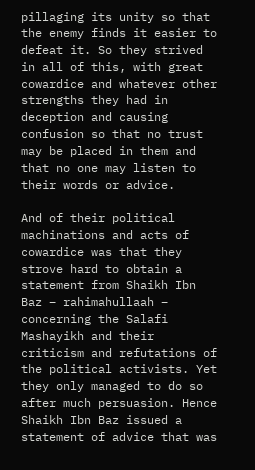pillaging its unity so that the enemy finds it easier to defeat it. So they strived in all of this, with great cowardice and whatever other strengths they had in deception and causing confusion so that no trust may be placed in them and that no one may listen to their words or advice.

And of their political machinations and acts of cowardice was that they strove hard to obtain a statement from Shaikh Ibn Baz – rahimahullaah – concerning the Salafi Mashayikh and their criticism and refutations of the political activists. Yet they only managed to do so after much persuasion. Hence Shaikh Ibn Baz issued a statement of advice that was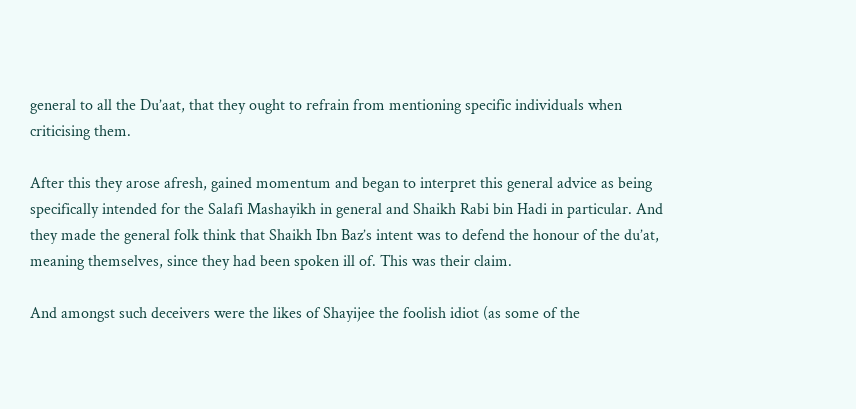general to all the Du’aat, that they ought to refrain from mentioning specific individuals when criticising them.

After this they arose afresh, gained momentum and began to interpret this general advice as being specifically intended for the Salafi Mashayikh in general and Shaikh Rabi bin Hadi in particular. And they made the general folk think that Shaikh Ibn Baz’s intent was to defend the honour of the du’at, meaning themselves, since they had been spoken ill of. This was their claim.

And amongst such deceivers were the likes of Shayijee the foolish idiot (as some of the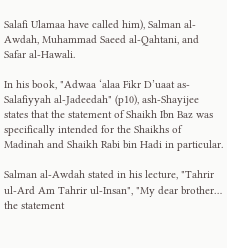Salafi Ulamaa have called him), Salman al-Awdah, Muhammad Saeed al-Qahtani, and Safar al-Hawali.

In his book, "Adwaa ‘alaa Fikr D’uaat as-Salafiyyah al-Jadeedah" (p10), ash-Shayijee states that the statement of Shaikh Ibn Baz was specifically intended for the Shaikhs of Madinah and Shaikh Rabi bin Hadi in particular.

Salman al-Awdah stated in his lecture, "Tahrir ul-Ard Am Tahrir ul-Insan", "My dear brother… the statement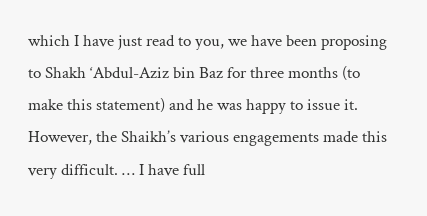which I have just read to you, we have been proposing to Shakh ‘Abdul-Aziz bin Baz for three months (to make this statement) and he was happy to issue it. However, the Shaikh’s various engagements made this very difficult. … I have full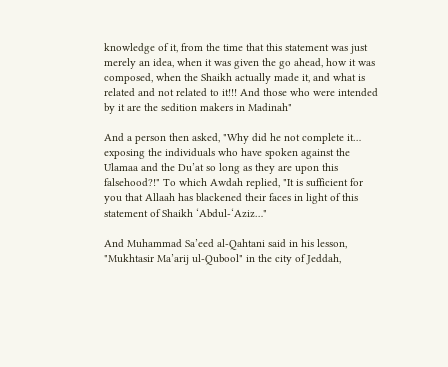knowledge of it, from the time that this statement was just merely an idea, when it was given the go ahead, how it was composed, when the Shaikh actually made it, and what is related and not related to it!!! And those who were intended by it are the sedition makers in Madinah"

And a person then asked, "Why did he not complete it… exposing the individuals who have spoken against the Ulamaa and the Du’at so long as they are upon this falsehood?!" To which Awdah replied, "It is sufficient for you that Allaah has blackened their faces in light of this statement of Shaikh ‘Abdul-‘Aziz…"

And Muhammad Sa’eed al-Qahtani said in his lesson, "Mukhtasir Ma’arij ul-Qubool" in the city of Jeddah,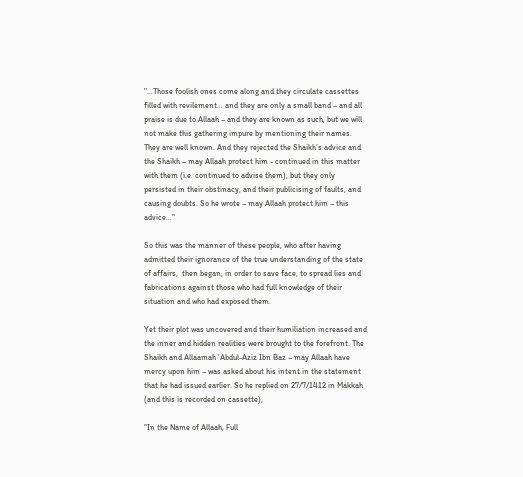"…Those foolish ones come along and they circulate cassettes filled with revilement… and they are only a small band – and all praise is due to Allaah – and they are known as such, but we will not make this gathering impure by mentioning their names. They are well known. And they rejected the Shaikh’s advice and the Shaikh – may Allaah protect him - continued in this matter with them (i.e. continued to advise them), but they only persisted in their obstinacy, and their publicising of faults, and causing doubts. So he wrote – may Allaah protect him – this advice…"

So this was the manner of these people, who after having admitted their ignorance of the true understanding of the state of affairs,  then began, in order to save face, to spread lies and fabrications against those who had full knowledge of their situation and who had exposed them.

Yet their plot was uncovered and their humiliation increased and the inner and hidden realities were brought to the forefront. The Shaikh and Allaamah ‘Abdul-Aziz Ibn Baz – may Allaah have mercy upon him – was asked about his intent in the statement that he had issued earlier. So he replied on 27/7/1412 in Makkah (and this is recorded on cassette),

"In the Name of Allaah, Full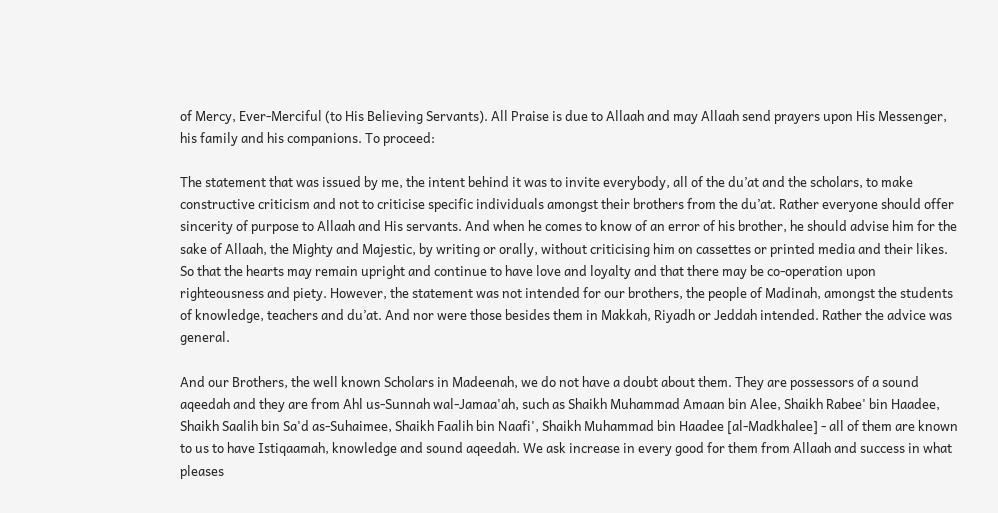of Mercy, Ever-Merciful (to His Believing Servants). All Praise is due to Allaah and may Allaah send prayers upon His Messenger, his family and his companions. To proceed:

The statement that was issued by me, the intent behind it was to invite everybody, all of the du’at and the scholars, to make constructive criticism and not to criticise specific individuals amongst their brothers from the du’at. Rather everyone should offer sincerity of purpose to Allaah and His servants. And when he comes to know of an error of his brother, he should advise him for the sake of Allaah, the Mighty and Majestic, by writing or orally, without criticising him on cassettes or printed media and their likes. So that the hearts may remain upright and continue to have love and loyalty and that there may be co-operation upon righteousness and piety. However, the statement was not intended for our brothers, the people of Madinah, amongst the students of knowledge, teachers and du’at. And nor were those besides them in Makkah, Riyadh or Jeddah intended. Rather the advice was general.

And our Brothers, the well known Scholars in Madeenah, we do not have a doubt about them. They are possessors of a sound aqeedah and they are from Ahl us-Sunnah wal-Jamaa'ah, such as Shaikh Muhammad Amaan bin Alee, Shaikh Rabee' bin Haadee, Shaikh Saalih bin Sa'd as-Suhaimee, Shaikh Faalih bin Naafi', Shaikh Muhammad bin Haadee [al-Madkhalee] - all of them are known to us to have Istiqaamah, knowledge and sound aqeedah. We ask increase in every good for them from Allaah and success in what pleases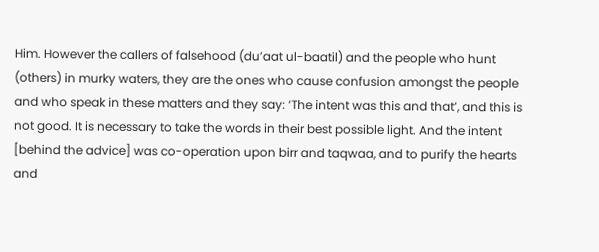Him. However the callers of falsehood (du’aat ul-baatil) and the people who hunt (others) in murky waters, they are the ones who cause confusion amongst the people and who speak in these matters and they say: ‘The intent was this and that’, and this is not good. It is necessary to take the words in their best possible light. And the intent [behind the advice] was co-operation upon birr and taqwaa, and to purify the hearts and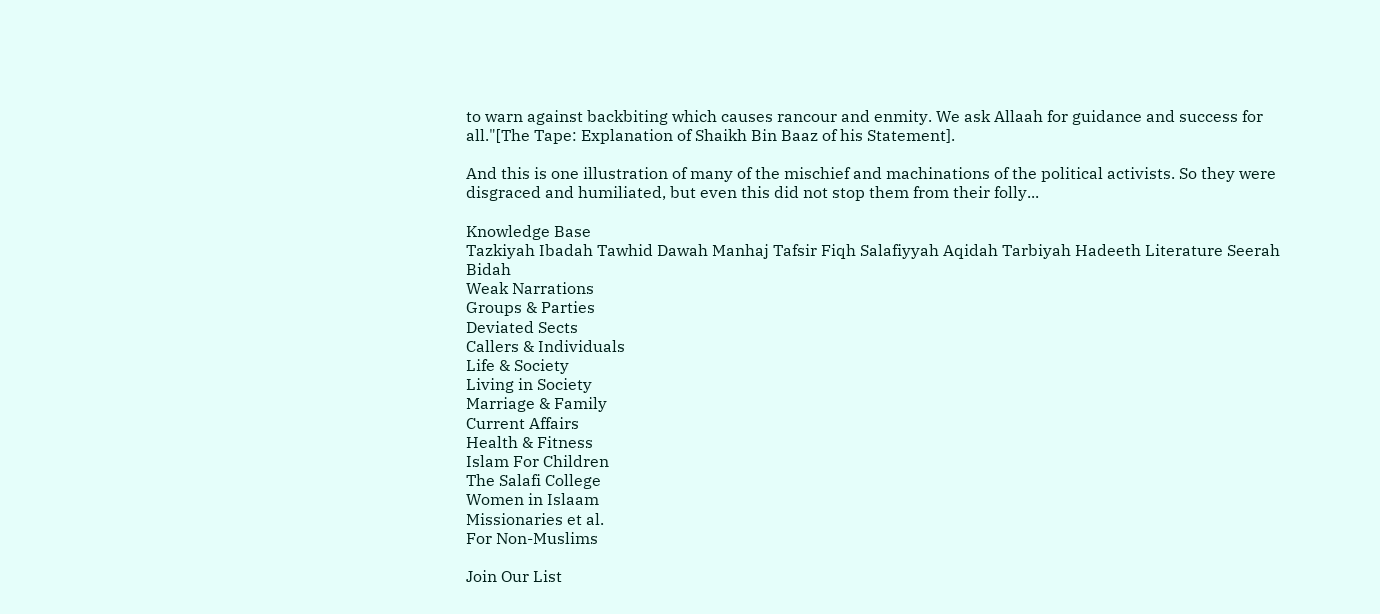to warn against backbiting which causes rancour and enmity. We ask Allaah for guidance and success for all."[The Tape: Explanation of Shaikh Bin Baaz of his Statement].

And this is one illustration of many of the mischief and machinations of the political activists. So they were disgraced and humiliated, but even this did not stop them from their folly...

Knowledge Base
Tazkiyah Ibadah Tawhid Dawah Manhaj Tafsir Fiqh Salafiyyah Aqidah Tarbiyah Hadeeth Literature Seerah Bidah
Weak Narrations
Groups & Parties
Deviated Sects
Callers & Individuals
Life & Society
Living in Society
Marriage & Family
Current Affairs
Health & Fitness
Islam For Children
The Salafi College
Women in Islaam
Missionaries et al.
For Non-Muslims

Join Our List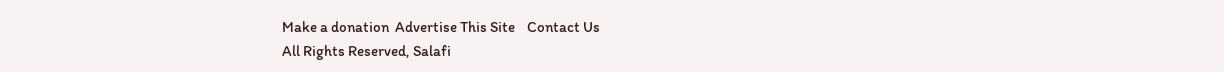Make a donation  Advertise This Site    Contact Us
All Rights Reserved, Salafi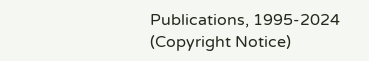Publications, 1995-2024 (Copyright Notice)